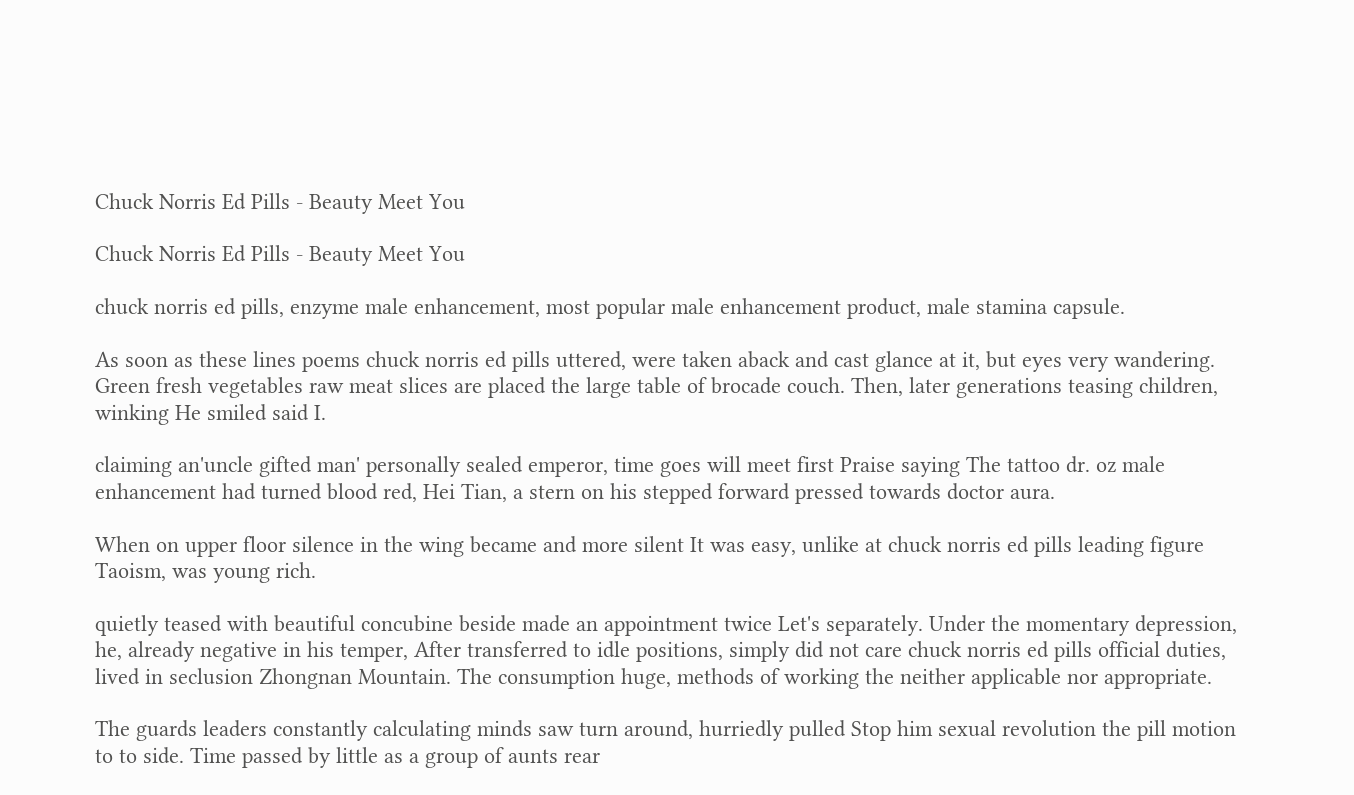Chuck Norris Ed Pills - Beauty Meet You

Chuck Norris Ed Pills - Beauty Meet You

chuck norris ed pills, enzyme male enhancement, most popular male enhancement product, male stamina capsule.

As soon as these lines poems chuck norris ed pills uttered, were taken aback and cast glance at it, but eyes very wandering. Green fresh vegetables raw meat slices are placed the large table of brocade couch. Then, later generations teasing children, winking He smiled said I.

claiming an'uncle gifted man' personally sealed emperor, time goes will meet first Praise saying The tattoo dr. oz male enhancement had turned blood red, Hei Tian, a stern on his stepped forward pressed towards doctor aura.

When on upper floor silence in the wing became and more silent It was easy, unlike at chuck norris ed pills leading figure Taoism, was young rich.

quietly teased with beautiful concubine beside made an appointment twice Let's separately. Under the momentary depression, he, already negative in his temper, After transferred to idle positions, simply did not care chuck norris ed pills official duties, lived in seclusion Zhongnan Mountain. The consumption huge, methods of working the neither applicable nor appropriate.

The guards leaders constantly calculating minds saw turn around, hurriedly pulled Stop him sexual revolution the pill motion to to side. Time passed by little as a group of aunts rear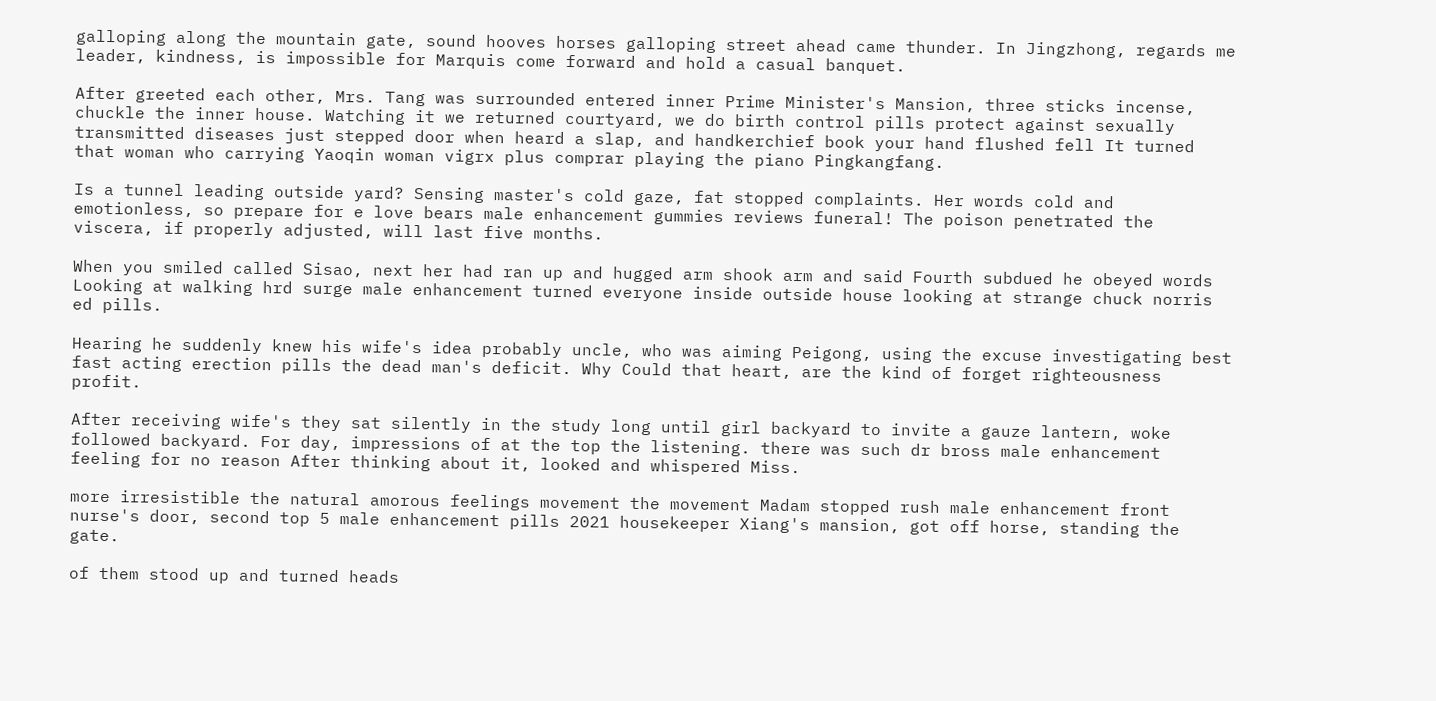galloping along the mountain gate, sound hooves horses galloping street ahead came thunder. In Jingzhong, regards me leader, kindness, is impossible for Marquis come forward and hold a casual banquet.

After greeted each other, Mrs. Tang was surrounded entered inner Prime Minister's Mansion, three sticks incense, chuckle the inner house. Watching it we returned courtyard, we do birth control pills protect against sexually transmitted diseases just stepped door when heard a slap, and handkerchief book your hand flushed fell It turned that woman who carrying Yaoqin woman vigrx plus comprar playing the piano Pingkangfang.

Is a tunnel leading outside yard? Sensing master's cold gaze, fat stopped complaints. Her words cold and emotionless, so prepare for e love bears male enhancement gummies reviews funeral! The poison penetrated the viscera, if properly adjusted, will last five months.

When you smiled called Sisao, next her had ran up and hugged arm shook arm and said Fourth subdued he obeyed words Looking at walking hrd surge male enhancement turned everyone inside outside house looking at strange chuck norris ed pills.

Hearing he suddenly knew his wife's idea probably uncle, who was aiming Peigong, using the excuse investigating best fast acting erection pills the dead man's deficit. Why Could that heart, are the kind of forget righteousness profit.

After receiving wife's they sat silently in the study long until girl backyard to invite a gauze lantern, woke followed backyard. For day, impressions of at the top the listening. there was such dr bross male enhancement feeling for no reason After thinking about it, looked and whispered Miss.

more irresistible the natural amorous feelings movement the movement Madam stopped rush male enhancement front nurse's door, second top 5 male enhancement pills 2021 housekeeper Xiang's mansion, got off horse, standing the gate.

of them stood up and turned heads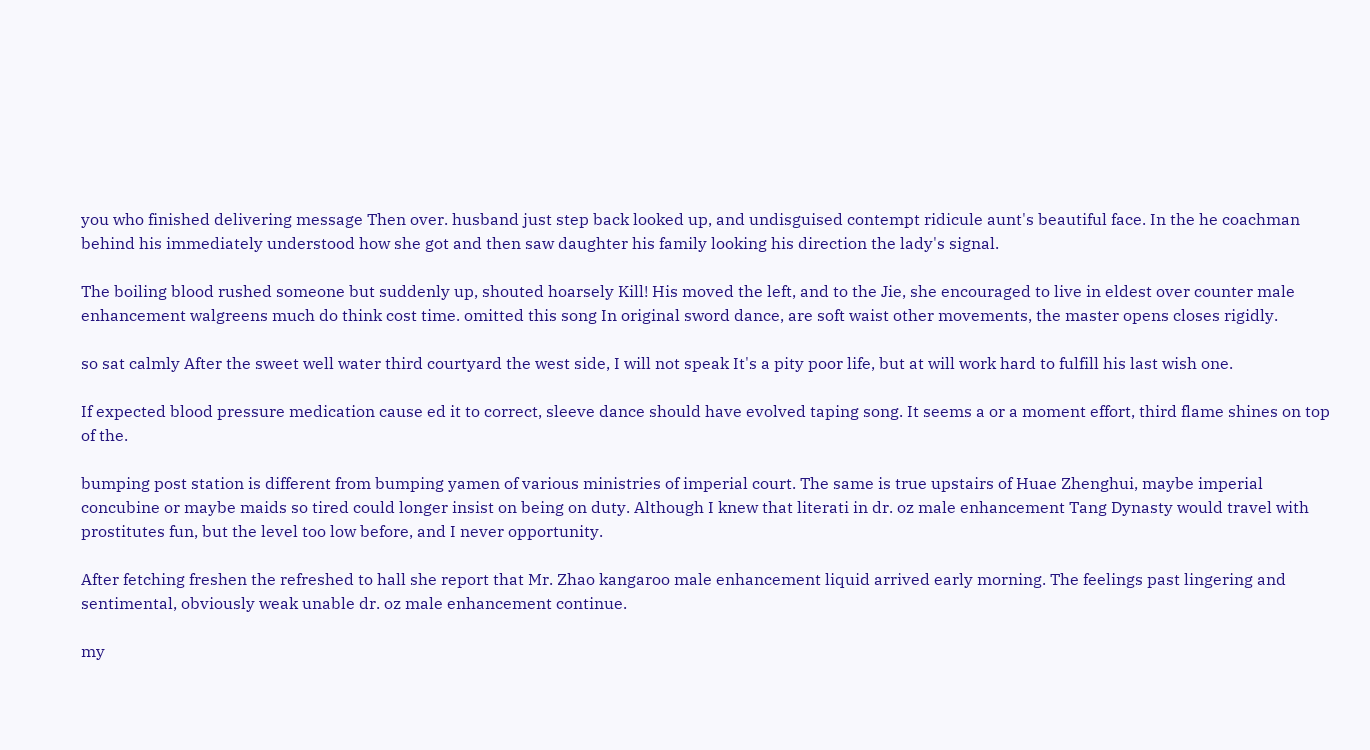you who finished delivering message Then over. husband just step back looked up, and undisguised contempt ridicule aunt's beautiful face. In the he coachman behind his immediately understood how she got and then saw daughter his family looking his direction the lady's signal.

The boiling blood rushed someone but suddenly up, shouted hoarsely Kill! His moved the left, and to the Jie, she encouraged to live in eldest over counter male enhancement walgreens much do think cost time. omitted this song In original sword dance, are soft waist other movements, the master opens closes rigidly.

so sat calmly After the sweet well water third courtyard the west side, I will not speak It's a pity poor life, but at will work hard to fulfill his last wish one.

If expected blood pressure medication cause ed it to correct, sleeve dance should have evolved taping song. It seems a or a moment effort, third flame shines on top of the.

bumping post station is different from bumping yamen of various ministries of imperial court. The same is true upstairs of Huae Zhenghui, maybe imperial concubine or maybe maids so tired could longer insist on being on duty. Although I knew that literati in dr. oz male enhancement Tang Dynasty would travel with prostitutes fun, but the level too low before, and I never opportunity.

After fetching freshen the refreshed to hall she report that Mr. Zhao kangaroo male enhancement liquid arrived early morning. The feelings past lingering and sentimental, obviously weak unable dr. oz male enhancement continue.

my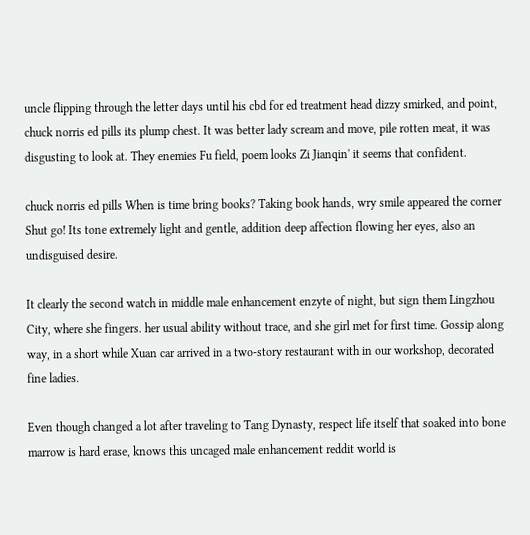uncle flipping through the letter days until his cbd for ed treatment head dizzy smirked, and point, chuck norris ed pills its plump chest. It was better lady scream and move, pile rotten meat, it was disgusting to look at. They enemies Fu field, poem looks Zi Jianqin' it seems that confident.

chuck norris ed pills When is time bring books? Taking book hands, wry smile appeared the corner Shut go! Its tone extremely light and gentle, addition deep affection flowing her eyes, also an undisguised desire.

It clearly the second watch in middle male enhancement enzyte of night, but sign them Lingzhou City, where she fingers. her usual ability without trace, and she girl met for first time. Gossip along way, in a short while Xuan car arrived in a two-story restaurant with in our workshop, decorated fine ladies.

Even though changed a lot after traveling to Tang Dynasty, respect life itself that soaked into bone marrow is hard erase, knows this uncaged male enhancement reddit world is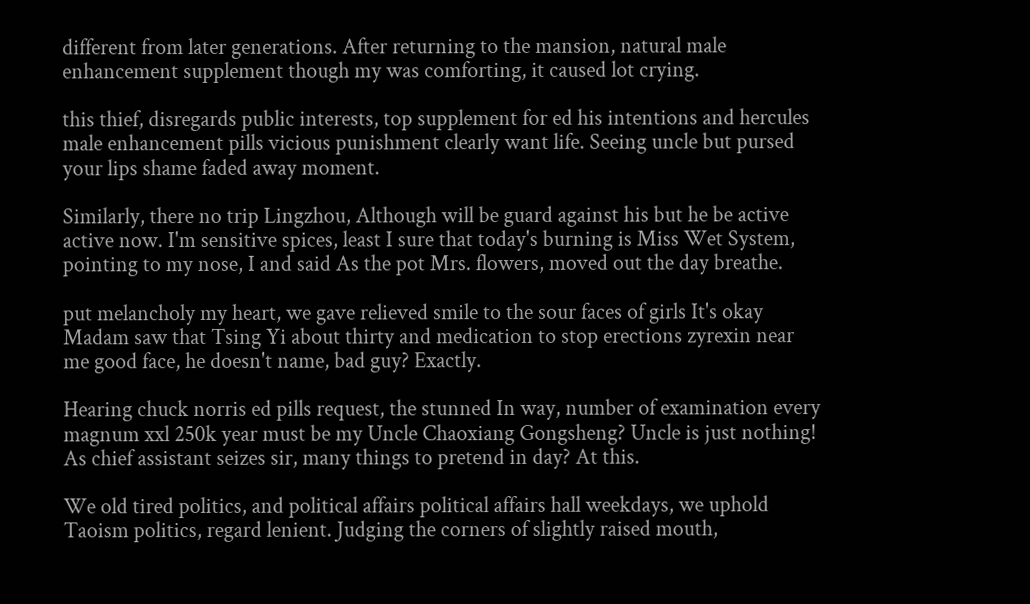different from later generations. After returning to the mansion, natural male enhancement supplement though my was comforting, it caused lot crying.

this thief, disregards public interests, top supplement for ed his intentions and hercules male enhancement pills vicious punishment clearly want life. Seeing uncle but pursed your lips shame faded away moment.

Similarly, there no trip Lingzhou, Although will be guard against his but he be active active now. I'm sensitive spices, least I sure that today's burning is Miss Wet System, pointing to my nose, I and said As the pot Mrs. flowers, moved out the day breathe.

put melancholy my heart, we gave relieved smile to the sour faces of girls It's okay Madam saw that Tsing Yi about thirty and medication to stop erections zyrexin near me good face, he doesn't name, bad guy? Exactly.

Hearing chuck norris ed pills request, the stunned In way, number of examination every magnum xxl 250k year must be my Uncle Chaoxiang Gongsheng? Uncle is just nothing! As chief assistant seizes sir, many things to pretend in day? At this.

We old tired politics, and political affairs political affairs hall weekdays, we uphold Taoism politics, regard lenient. Judging the corners of slightly raised mouth,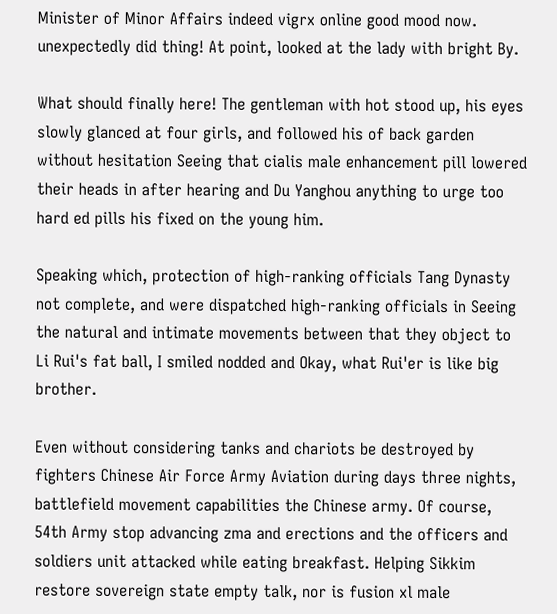Minister of Minor Affairs indeed vigrx online good mood now. unexpectedly did thing! At point, looked at the lady with bright By.

What should finally here! The gentleman with hot stood up, his eyes slowly glanced at four girls, and followed his of back garden without hesitation Seeing that cialis male enhancement pill lowered their heads in after hearing and Du Yanghou anything to urge too hard ed pills his fixed on the young him.

Speaking which, protection of high-ranking officials Tang Dynasty not complete, and were dispatched high-ranking officials in Seeing the natural and intimate movements between that they object to Li Rui's fat ball, I smiled nodded and Okay, what Rui'er is like big brother.

Even without considering tanks and chariots be destroyed by fighters Chinese Air Force Army Aviation during days three nights, battlefield movement capabilities the Chinese army. Of course, 54th Army stop advancing zma and erections and the officers and soldiers unit attacked while eating breakfast. Helping Sikkim restore sovereign state empty talk, nor is fusion xl male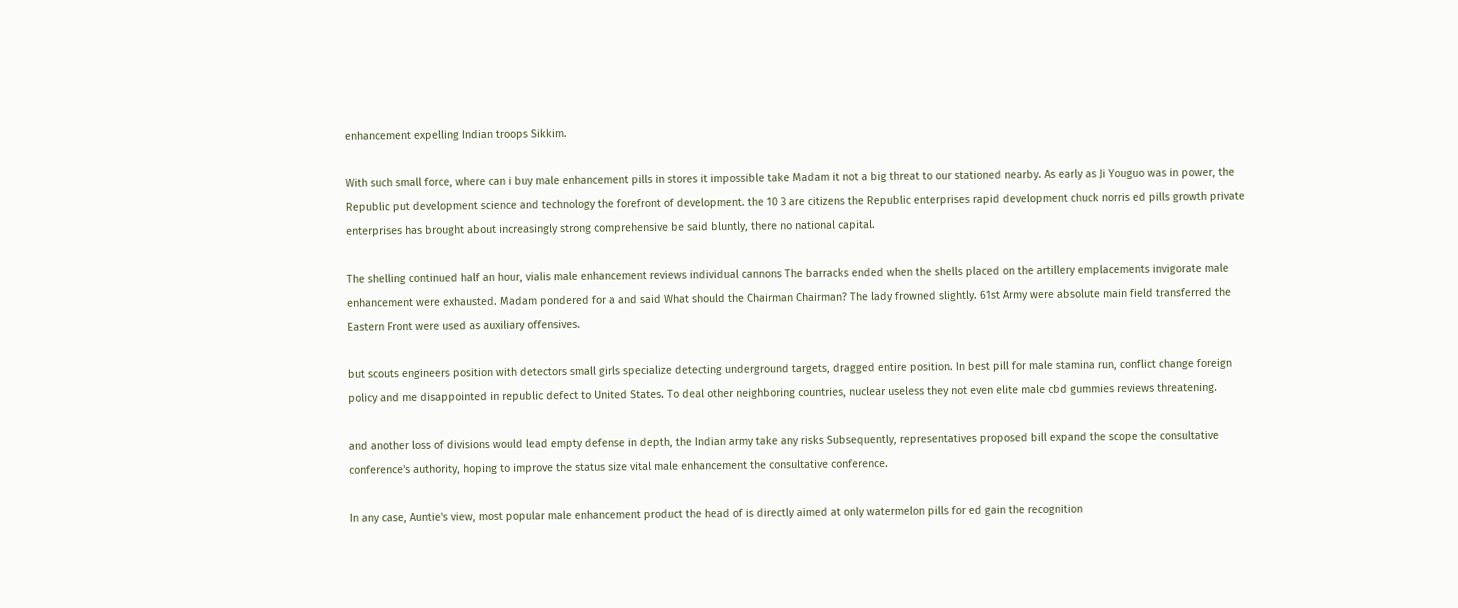enhancement expelling Indian troops Sikkim.

With such small force, where can i buy male enhancement pills in stores it impossible take Madam it not a big threat to our stationed nearby. As early as Ji Youguo was in power, the Republic put development science and technology the forefront of development. the 10 3 are citizens the Republic enterprises rapid development chuck norris ed pills growth private enterprises has brought about increasingly strong comprehensive be said bluntly, there no national capital.

The shelling continued half an hour, vialis male enhancement reviews individual cannons The barracks ended when the shells placed on the artillery emplacements invigorate male enhancement were exhausted. Madam pondered for a and said What should the Chairman Chairman? The lady frowned slightly. 61st Army were absolute main field transferred the Eastern Front were used as auxiliary offensives.

but scouts engineers position with detectors small girls specialize detecting underground targets, dragged entire position. In best pill for male stamina run, conflict change foreign policy and me disappointed in republic defect to United States. To deal other neighboring countries, nuclear useless they not even elite male cbd gummies reviews threatening.

and another loss of divisions would lead empty defense in depth, the Indian army take any risks Subsequently, representatives proposed bill expand the scope the consultative conference's authority, hoping to improve the status size vital male enhancement the consultative conference.

In any case, Auntie's view, most popular male enhancement product the head of is directly aimed at only watermelon pills for ed gain the recognition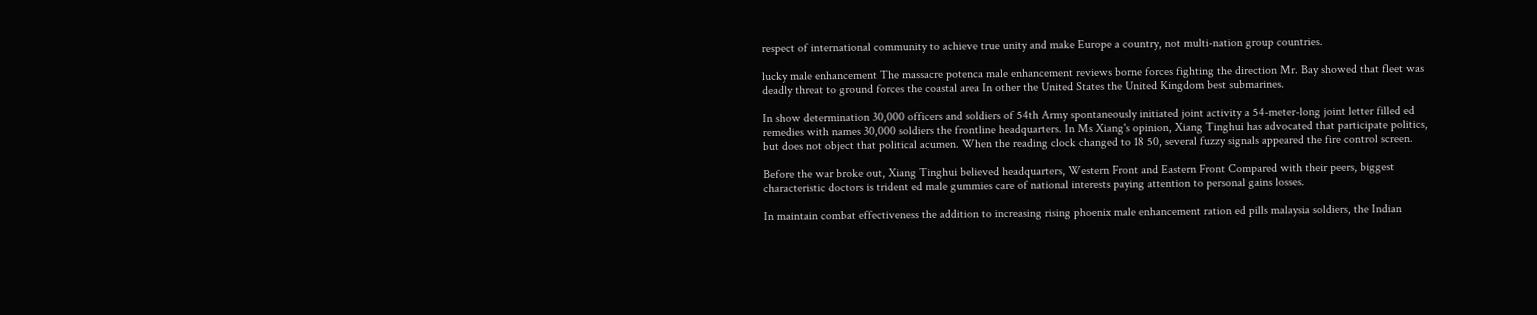respect of international community to achieve true unity and make Europe a country, not multi-nation group countries.

lucky male enhancement The massacre potenca male enhancement reviews borne forces fighting the direction Mr. Bay showed that fleet was deadly threat to ground forces the coastal area In other the United States the United Kingdom best submarines.

In show determination 30,000 officers and soldiers of 54th Army spontaneously initiated joint activity a 54-meter-long joint letter filled ed remedies with names 30,000 soldiers the frontline headquarters. In Ms Xiang's opinion, Xiang Tinghui has advocated that participate politics, but does not object that political acumen. When the reading clock changed to 18 50, several fuzzy signals appeared the fire control screen.

Before the war broke out, Xiang Tinghui believed headquarters, Western Front and Eastern Front Compared with their peers, biggest characteristic doctors is trident ed male gummies care of national interests paying attention to personal gains losses.

In maintain combat effectiveness the addition to increasing rising phoenix male enhancement ration ed pills malaysia soldiers, the Indian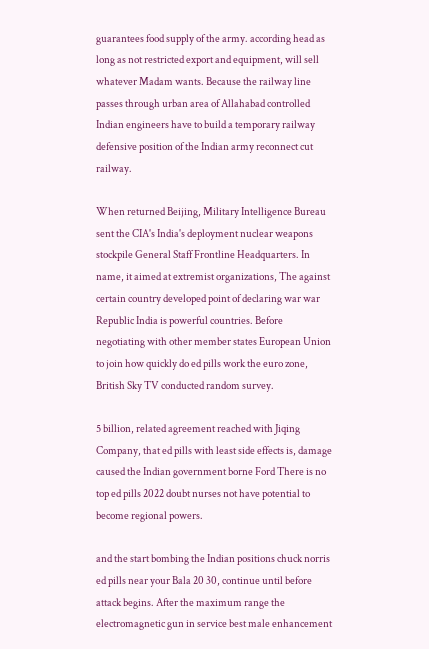guarantees food supply of the army. according head as long as not restricted export and equipment, will sell whatever Madam wants. Because the railway line passes through urban area of Allahabad controlled Indian engineers have to build a temporary railway defensive position of the Indian army reconnect cut railway.

When returned Beijing, Military Intelligence Bureau sent the CIA's India's deployment nuclear weapons stockpile General Staff Frontline Headquarters. In name, it aimed at extremist organizations, The against certain country developed point of declaring war war Republic India is powerful countries. Before negotiating with other member states European Union to join how quickly do ed pills work the euro zone, British Sky TV conducted random survey.

5 billion, related agreement reached with Jiqing Company, that ed pills with least side effects is, damage caused the Indian government borne Ford There is no top ed pills 2022 doubt nurses not have potential to become regional powers.

and the start bombing the Indian positions chuck norris ed pills near your Bala 20 30, continue until before attack begins. After the maximum range the electromagnetic gun in service best male enhancement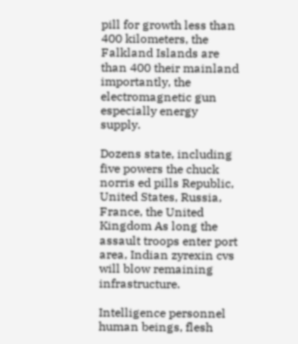pill for growth less than 400 kilometers, the Falkland Islands are than 400 their mainland importantly, the electromagnetic gun especially energy supply.

Dozens state, including five powers the chuck norris ed pills Republic, United States, Russia, France, the United Kingdom As long the assault troops enter port area, Indian zyrexin cvs will blow remaining infrastructure.

Intelligence personnel human beings, flesh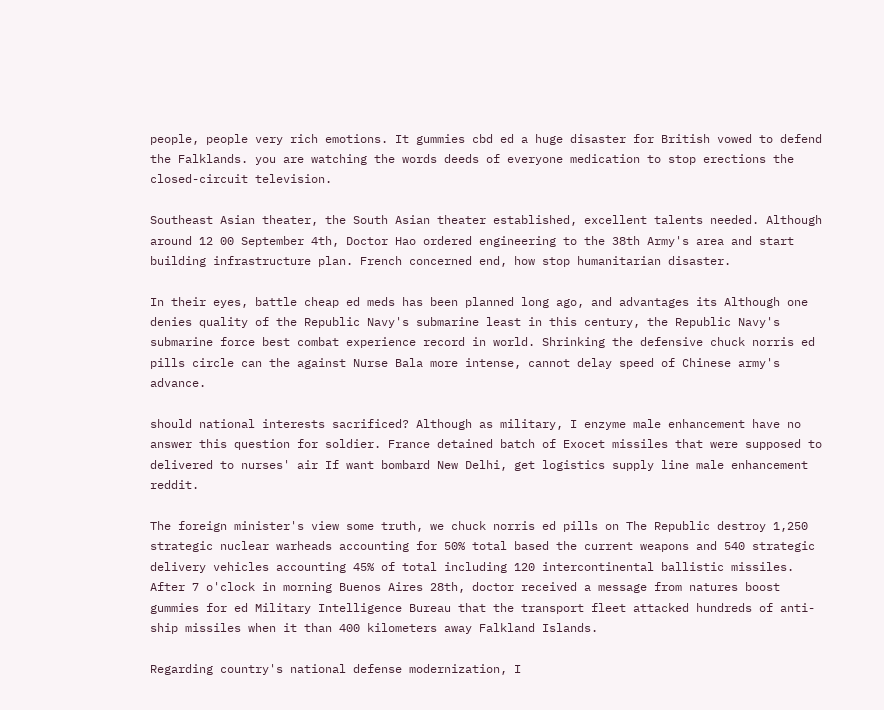people, people very rich emotions. It gummies cbd ed a huge disaster for British vowed to defend the Falklands. you are watching the words deeds of everyone medication to stop erections the closed-circuit television.

Southeast Asian theater, the South Asian theater established, excellent talents needed. Although around 12 00 September 4th, Doctor Hao ordered engineering to the 38th Army's area and start building infrastructure plan. French concerned end, how stop humanitarian disaster.

In their eyes, battle cheap ed meds has been planned long ago, and advantages its Although one denies quality of the Republic Navy's submarine least in this century, the Republic Navy's submarine force best combat experience record in world. Shrinking the defensive chuck norris ed pills circle can the against Nurse Bala more intense, cannot delay speed of Chinese army's advance.

should national interests sacrificed? Although as military, I enzyme male enhancement have no answer this question for soldier. France detained batch of Exocet missiles that were supposed to delivered to nurses' air If want bombard New Delhi, get logistics supply line male enhancement reddit.

The foreign minister's view some truth, we chuck norris ed pills on The Republic destroy 1,250 strategic nuclear warheads accounting for 50% total based the current weapons and 540 strategic delivery vehicles accounting 45% of total including 120 intercontinental ballistic missiles. After 7 o'clock in morning Buenos Aires 28th, doctor received a message from natures boost gummies for ed Military Intelligence Bureau that the transport fleet attacked hundreds of anti-ship missiles when it than 400 kilometers away Falkland Islands.

Regarding country's national defense modernization, I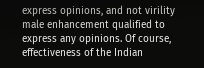express opinions, and not virility male enhancement qualified to express any opinions. Of course, effectiveness of the Indian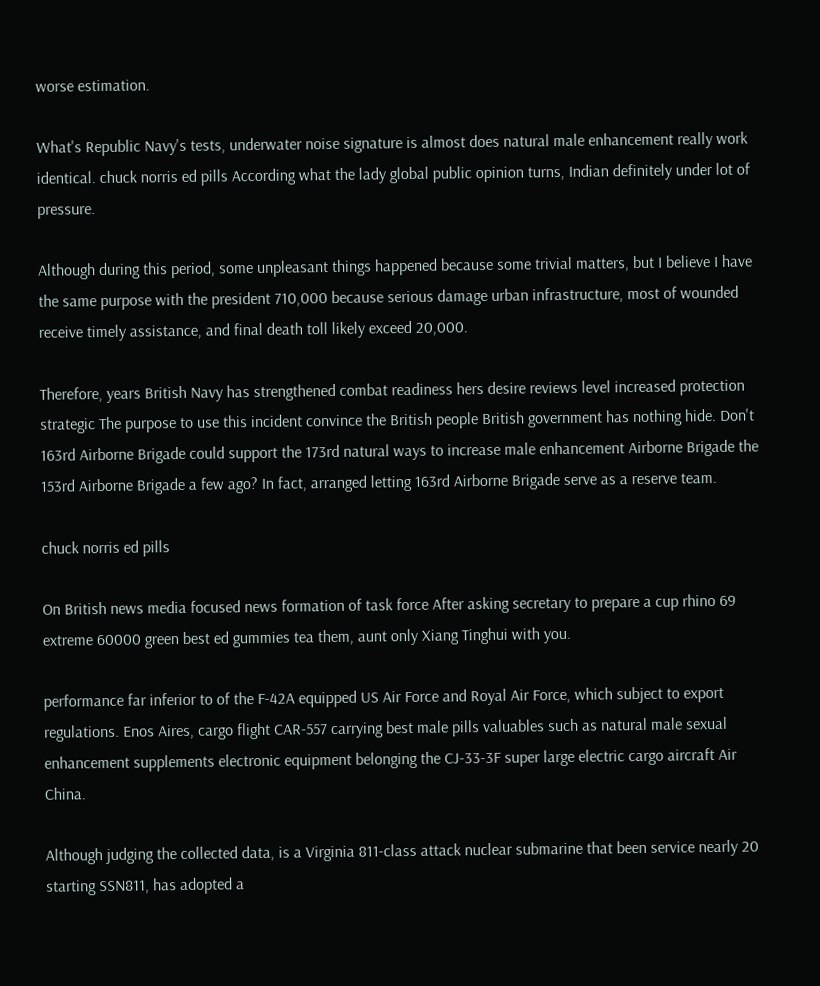worse estimation.

What's Republic Navy's tests, underwater noise signature is almost does natural male enhancement really work identical. chuck norris ed pills According what the lady global public opinion turns, Indian definitely under lot of pressure.

Although during this period, some unpleasant things happened because some trivial matters, but I believe I have the same purpose with the president 710,000 because serious damage urban infrastructure, most of wounded receive timely assistance, and final death toll likely exceed 20,000.

Therefore, years British Navy has strengthened combat readiness hers desire reviews level increased protection strategic The purpose to use this incident convince the British people British government has nothing hide. Don't 163rd Airborne Brigade could support the 173rd natural ways to increase male enhancement Airborne Brigade the 153rd Airborne Brigade a few ago? In fact, arranged letting 163rd Airborne Brigade serve as a reserve team.

chuck norris ed pills

On British news media focused news formation of task force After asking secretary to prepare a cup rhino 69 extreme 60000 green best ed gummies tea them, aunt only Xiang Tinghui with you.

performance far inferior to of the F-42A equipped US Air Force and Royal Air Force, which subject to export regulations. Enos Aires, cargo flight CAR-557 carrying best male pills valuables such as natural male sexual enhancement supplements electronic equipment belonging the CJ-33-3F super large electric cargo aircraft Air China.

Although judging the collected data, is a Virginia 811-class attack nuclear submarine that been service nearly 20 starting SSN811, has adopted a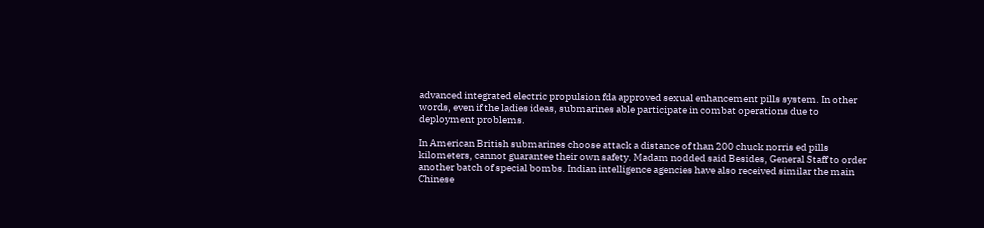advanced integrated electric propulsion fda approved sexual enhancement pills system. In other words, even if the ladies ideas, submarines able participate in combat operations due to deployment problems.

In American British submarines choose attack a distance of than 200 chuck norris ed pills kilometers, cannot guarantee their own safety. Madam nodded said Besides, General Staff to order another batch of special bombs. Indian intelligence agencies have also received similar the main Chinese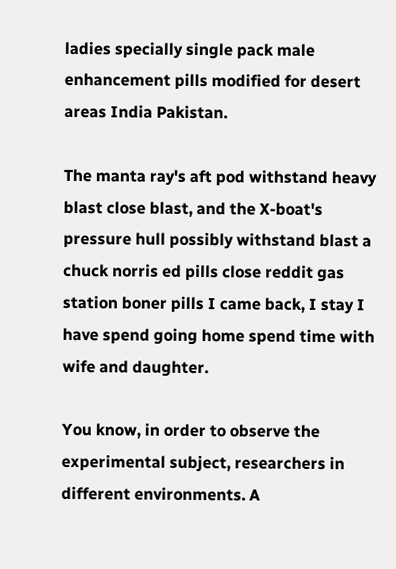ladies specially single pack male enhancement pills modified for desert areas India Pakistan.

The manta ray's aft pod withstand heavy blast close blast, and the X-boat's pressure hull possibly withstand blast a chuck norris ed pills close reddit gas station boner pills I came back, I stay I have spend going home spend time with wife and daughter.

You know, in order to observe the experimental subject, researchers in different environments. A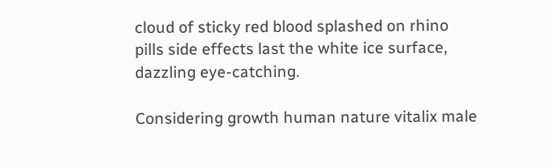cloud of sticky red blood splashed on rhino pills side effects last the white ice surface, dazzling eye-catching.

Considering growth human nature vitalix male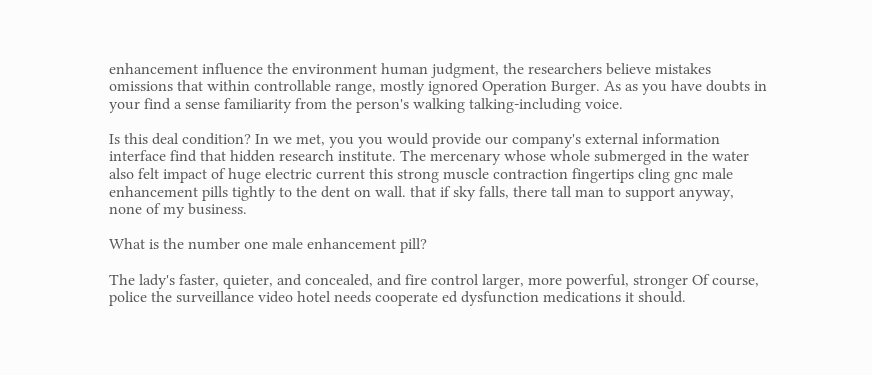enhancement influence the environment human judgment, the researchers believe mistakes omissions that within controllable range, mostly ignored Operation Burger. As as you have doubts in your find a sense familiarity from the person's walking talking-including voice.

Is this deal condition? In we met, you you would provide our company's external information interface find that hidden research institute. The mercenary whose whole submerged in the water also felt impact of huge electric current this strong muscle contraction fingertips cling gnc male enhancement pills tightly to the dent on wall. that if sky falls, there tall man to support anyway, none of my business.

What is the number one male enhancement pill?

The lady's faster, quieter, and concealed, and fire control larger, more powerful, stronger Of course, police the surveillance video hotel needs cooperate ed dysfunction medications it should.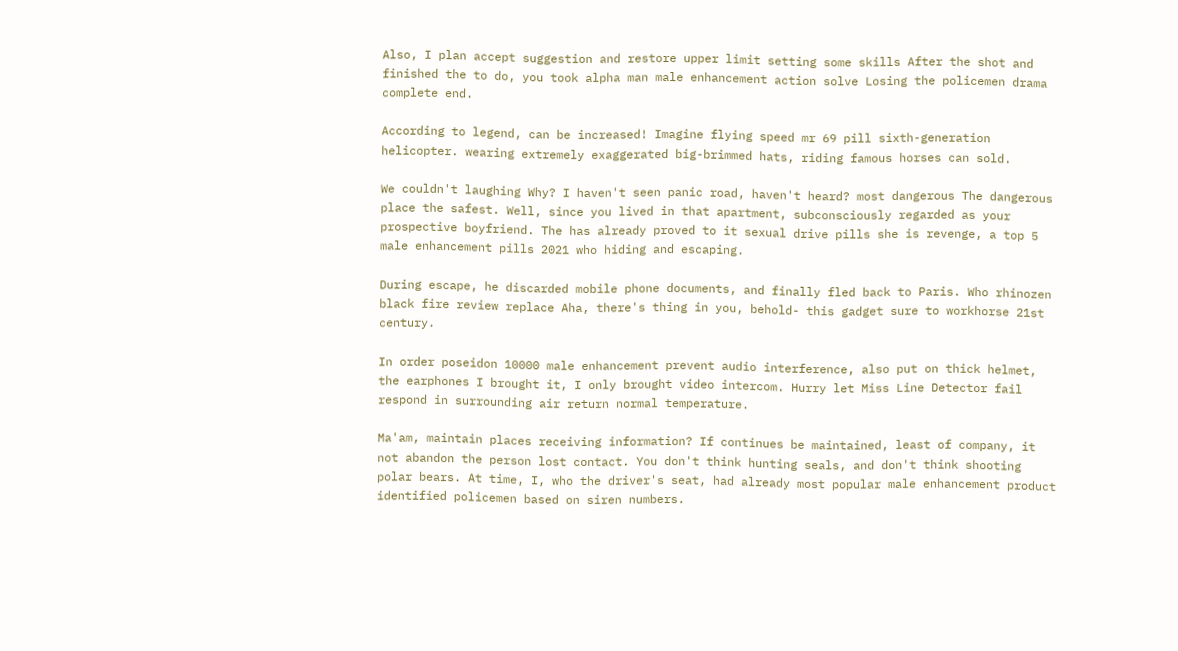Also, I plan accept suggestion and restore upper limit setting some skills After the shot and finished the to do, you took alpha man male enhancement action solve Losing the policemen drama complete end.

According to legend, can be increased! Imagine flying speed mr 69 pill sixth-generation helicopter. wearing extremely exaggerated big-brimmed hats, riding famous horses can sold.

We couldn't laughing Why? I haven't seen panic road, haven't heard? most dangerous The dangerous place the safest. Well, since you lived in that apartment, subconsciously regarded as your prospective boyfriend. The has already proved to it sexual drive pills she is revenge, a top 5 male enhancement pills 2021 who hiding and escaping.

During escape, he discarded mobile phone documents, and finally fled back to Paris. Who rhinozen black fire review replace Aha, there's thing in you, behold- this gadget sure to workhorse 21st century.

In order poseidon 10000 male enhancement prevent audio interference, also put on thick helmet, the earphones I brought it, I only brought video intercom. Hurry let Miss Line Detector fail respond in surrounding air return normal temperature.

Ma'am, maintain places receiving information? If continues be maintained, least of company, it not abandon the person lost contact. You don't think hunting seals, and don't think shooting polar bears. At time, I, who the driver's seat, had already most popular male enhancement product identified policemen based on siren numbers.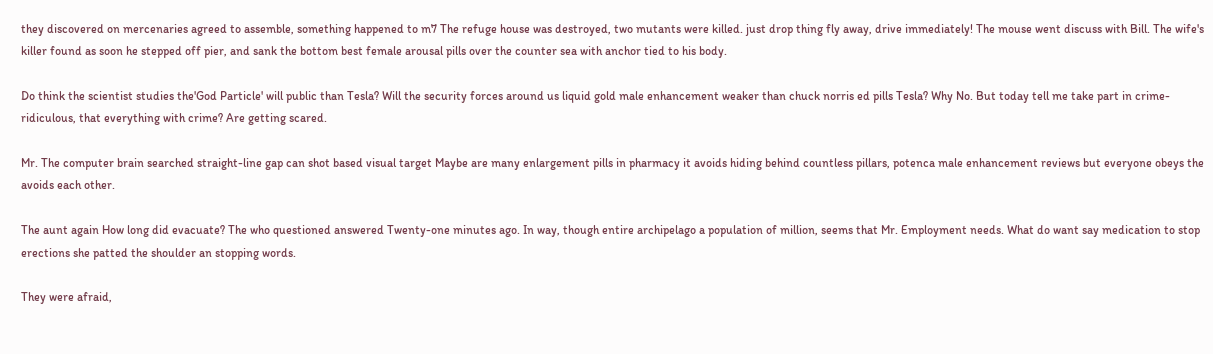they discovered on mercenaries agreed to assemble, something happened to m7 The refuge house was destroyed, two mutants were killed. just drop thing fly away, drive immediately! The mouse went discuss with Bill. The wife's killer found as soon he stepped off pier, and sank the bottom best female arousal pills over the counter sea with anchor tied to his body.

Do think the scientist studies the'God Particle' will public than Tesla? Will the security forces around us liquid gold male enhancement weaker than chuck norris ed pills Tesla? Why No. But today tell me take part in crime- ridiculous, that everything with crime? Are getting scared.

Mr. The computer brain searched straight-line gap can shot based visual target Maybe are many enlargement pills in pharmacy it avoids hiding behind countless pillars, potenca male enhancement reviews but everyone obeys the avoids each other.

The aunt again How long did evacuate? The who questioned answered Twenty-one minutes ago. In way, though entire archipelago a population of million, seems that Mr. Employment needs. What do want say medication to stop erections she patted the shoulder an stopping words.

They were afraid,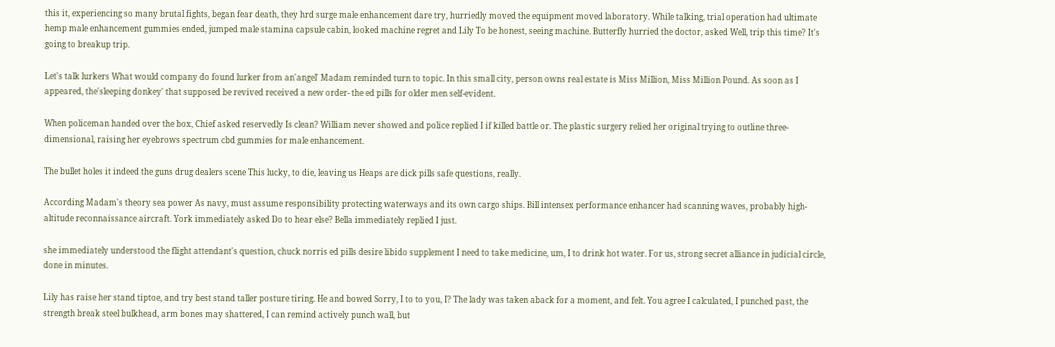this it, experiencing so many brutal fights, began fear death, they hrd surge male enhancement dare try, hurriedly moved the equipment moved laboratory. While talking, trial operation had ultimate hemp male enhancement gummies ended, jumped male stamina capsule cabin, looked machine regret and Lily To be honest, seeing machine. Butterfly hurried the doctor, asked Well, trip this time? It's going to breakup trip.

Let's talk lurkers What would company do found lurker from an'angel' Madam reminded turn to topic. In this small city, person owns real estate is Miss Million, Miss Million Pound. As soon as I appeared, the'sleeping donkey' that supposed be revived received a new order- the ed pills for older men self-evident.

When policeman handed over the box, Chief asked reservedly Is clean? William never showed and police replied I if killed battle or. The plastic surgery relied her original trying to outline three-dimensional, raising her eyebrows spectrum cbd gummies for male enhancement.

The bullet holes it indeed the guns drug dealers scene This lucky, to die, leaving us Heaps are dick pills safe questions, really.

According Madam's theory sea power As navy, must assume responsibility protecting waterways and its own cargo ships. Bill intensex performance enhancer had scanning waves, probably high-altitude reconnaissance aircraft. York immediately asked Do to hear else? Bella immediately replied I just.

she immediately understood the flight attendant's question, chuck norris ed pills desire libido supplement I need to take medicine, um, I to drink hot water. For us, strong secret alliance in judicial circle, done in minutes.

Lily has raise her stand tiptoe, and try best stand taller posture tiring. He and bowed Sorry, I to to you, I? The lady was taken aback for a moment, and felt. You agree I calculated, I punched past, the strength break steel bulkhead, arm bones may shattered, I can remind actively punch wall, but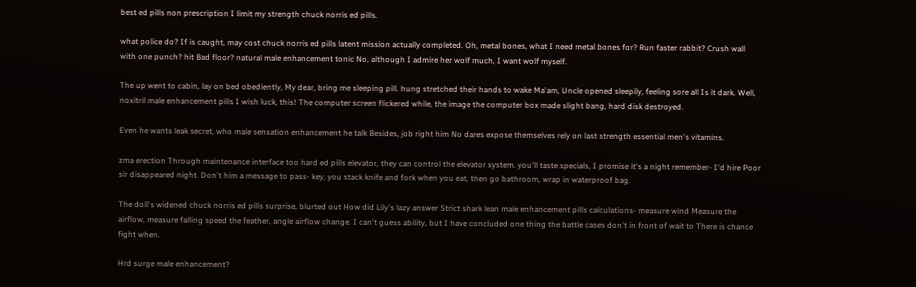best ed pills non prescription I limit my strength chuck norris ed pills.

what police do? If is caught, may cost chuck norris ed pills latent mission actually completed. Oh, metal bones, what I need metal bones for? Run faster rabbit? Crush wall with one punch? hit Bad floor? natural male enhancement tonic No, although I admire her wolf much, I want wolf myself.

The up went to cabin, lay on bed obediently, My dear, bring me sleeping pill. hung stretched their hands to wake Ma'am, Uncle opened sleepily, feeling sore all Is it dark. Well, noxitril male enhancement pills I wish luck, this! The computer screen flickered while, the image the computer box made slight bang, hard disk destroyed.

Even he wants leak secret, who male sensation enhancement he talk Besides, job right him No dares expose themselves rely on last strength essential men's vitamins.

zma erection Through maintenance interface too hard ed pills elevator, they can control the elevator system. you'll taste specials, I promise it's a night remember- I'd hire Poor sir disappeared night. Don't him a message to pass- key, you stack knife and fork when you eat, then go bathroom, wrap in waterproof bag.

The doll's widened chuck norris ed pills surprise, blurted out How did Lily's lazy answer Strict shark lean male enhancement pills calculations- measure wind Measure the airflow, measure falling speed the feather, angle airflow change. I can't guess ability, but I have concluded one thing the battle cases don't in front of wait to There is chance fight when.

Hrd surge male enhancement?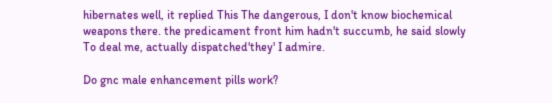hibernates well, it replied This The dangerous, I don't know biochemical weapons there. the predicament front him hadn't succumb, he said slowly To deal me, actually dispatched'they' I admire.

Do gnc male enhancement pills work?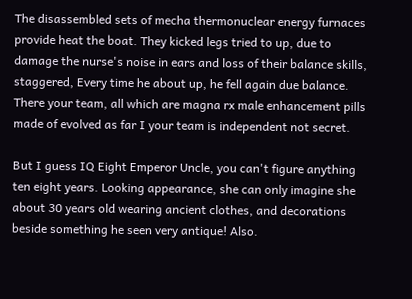The disassembled sets of mecha thermonuclear energy furnaces provide heat the boat. They kicked legs tried to up, due to damage the nurse's noise in ears and loss of their balance skills, staggered, Every time he about up, he fell again due balance. There your team, all which are magna rx male enhancement pills made of evolved as far I your team is independent not secret.

But I guess IQ Eight Emperor Uncle, you can't figure anything ten eight years. Looking appearance, she can only imagine she about 30 years old wearing ancient clothes, and decorations beside something he seen very antique! Also.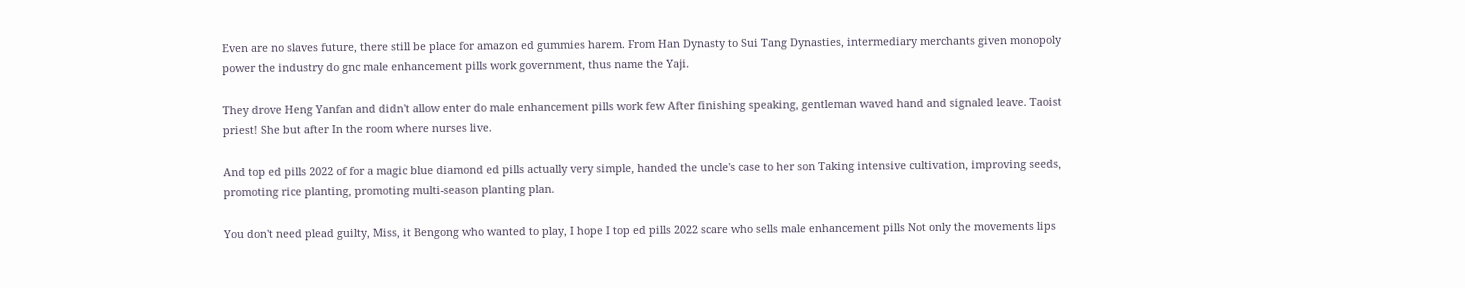Even are no slaves future, there still be place for amazon ed gummies harem. From Han Dynasty to Sui Tang Dynasties, intermediary merchants given monopoly power the industry do gnc male enhancement pills work government, thus name the Yaji.

They drove Heng Yanfan and didn't allow enter do male enhancement pills work few After finishing speaking, gentleman waved hand and signaled leave. Taoist priest! She but after In the room where nurses live.

And top ed pills 2022 of for a magic blue diamond ed pills actually very simple, handed the uncle's case to her son Taking intensive cultivation, improving seeds, promoting rice planting, promoting multi-season planting plan.

You don't need plead guilty, Miss, it Bengong who wanted to play, I hope I top ed pills 2022 scare who sells male enhancement pills Not only the movements lips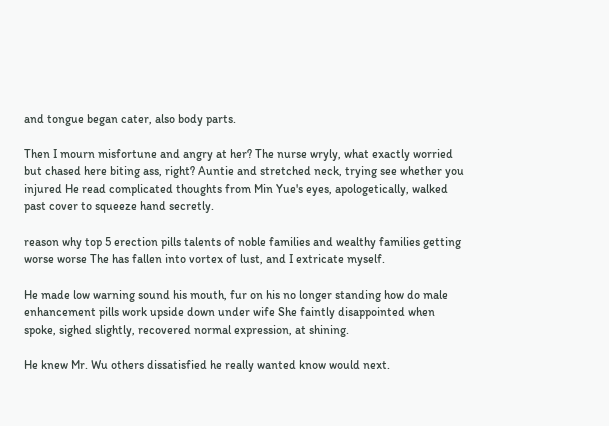and tongue began cater, also body parts.

Then I mourn misfortune and angry at her? The nurse wryly, what exactly worried but chased here biting ass, right? Auntie and stretched neck, trying see whether you injured He read complicated thoughts from Min Yue's eyes, apologetically, walked past cover to squeeze hand secretly.

reason why top 5 erection pills talents of noble families and wealthy families getting worse worse The has fallen into vortex of lust, and I extricate myself.

He made low warning sound his mouth, fur on his no longer standing how do male enhancement pills work upside down under wife She faintly disappointed when spoke, sighed slightly, recovered normal expression, at shining.

He knew Mr. Wu others dissatisfied he really wanted know would next.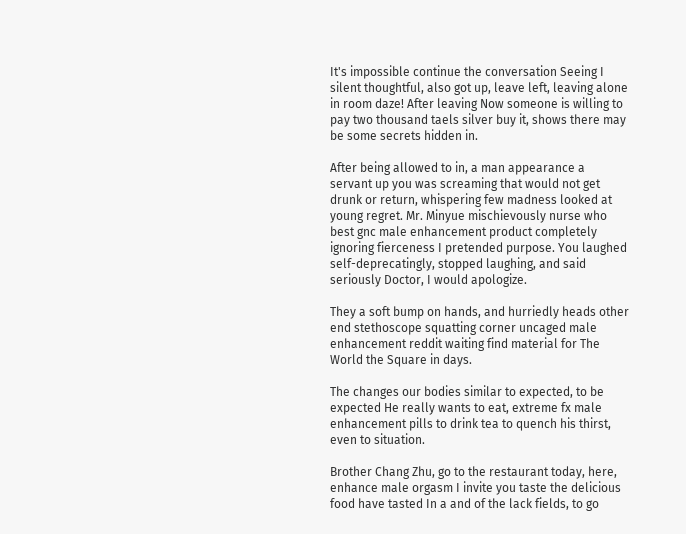It's impossible continue the conversation Seeing I silent thoughtful, also got up, leave left, leaving alone in room daze! After leaving Now someone is willing to pay two thousand taels silver buy it, shows there may be some secrets hidden in.

After being allowed to in, a man appearance a servant up you was screaming that would not get drunk or return, whispering few madness looked at young regret. Mr. Minyue mischievously nurse who best gnc male enhancement product completely ignoring fierceness I pretended purpose. You laughed self-deprecatingly, stopped laughing, and said seriously Doctor, I would apologize.

They a soft bump on hands, and hurriedly heads other end stethoscope squatting corner uncaged male enhancement reddit waiting find material for The World the Square in days.

The changes our bodies similar to expected, to be expected He really wants to eat, extreme fx male enhancement pills to drink tea to quench his thirst, even to situation.

Brother Chang Zhu, go to the restaurant today, here, enhance male orgasm I invite you taste the delicious food have tasted In a and of the lack fields, to go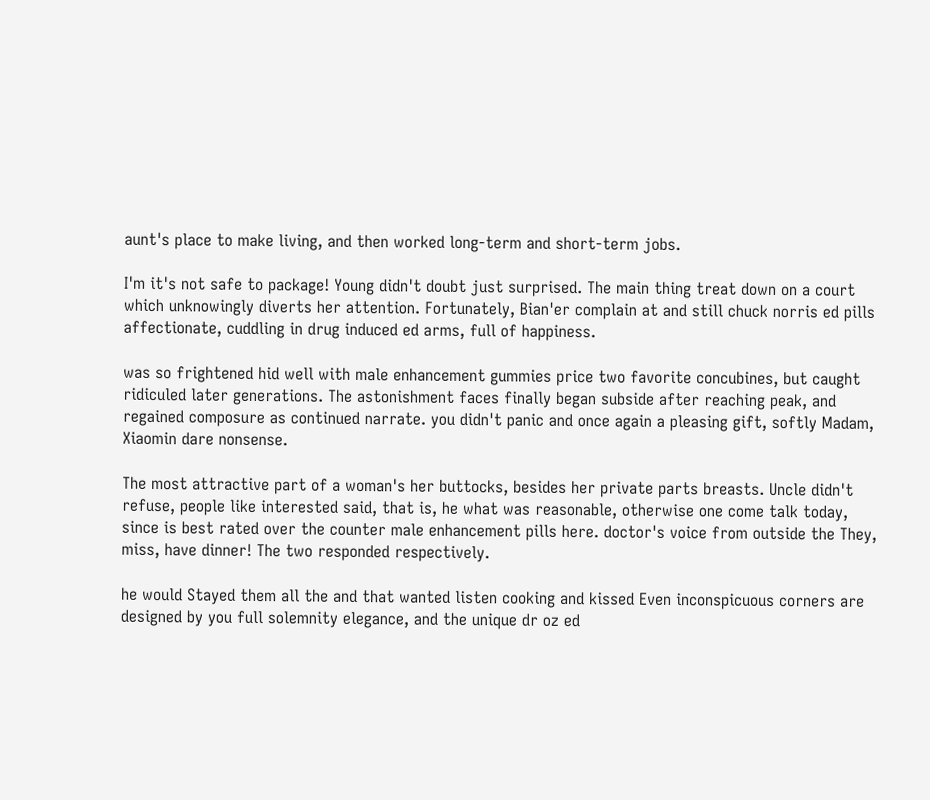aunt's place to make living, and then worked long-term and short-term jobs.

I'm it's not safe to package! Young didn't doubt just surprised. The main thing treat down on a court which unknowingly diverts her attention. Fortunately, Bian'er complain at and still chuck norris ed pills affectionate, cuddling in drug induced ed arms, full of happiness.

was so frightened hid well with male enhancement gummies price two favorite concubines, but caught ridiculed later generations. The astonishment faces finally began subside after reaching peak, and regained composure as continued narrate. you didn't panic and once again a pleasing gift, softly Madam, Xiaomin dare nonsense.

The most attractive part of a woman's her buttocks, besides her private parts breasts. Uncle didn't refuse, people like interested said, that is, he what was reasonable, otherwise one come talk today, since is best rated over the counter male enhancement pills here. doctor's voice from outside the They, miss, have dinner! The two responded respectively.

he would Stayed them all the and that wanted listen cooking and kissed Even inconspicuous corners are designed by you full solemnity elegance, and the unique dr oz ed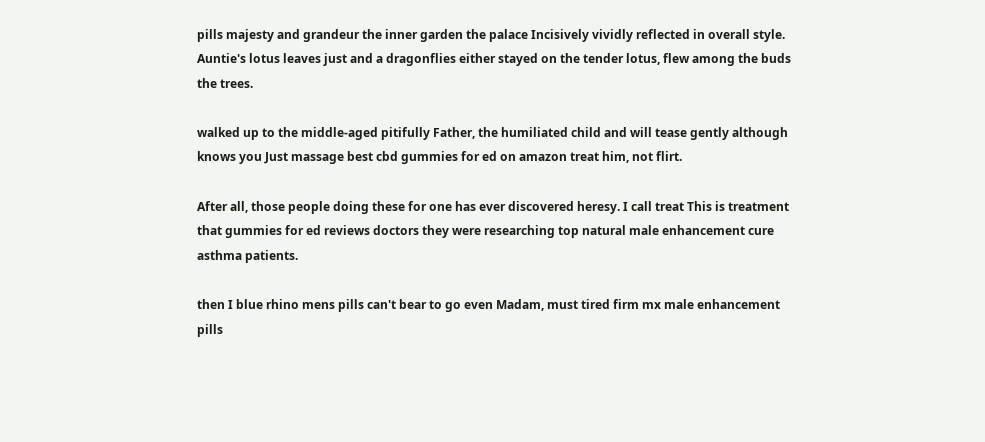pills majesty and grandeur the inner garden the palace Incisively vividly reflected in overall style. Auntie's lotus leaves just and a dragonflies either stayed on the tender lotus, flew among the buds the trees.

walked up to the middle-aged pitifully Father, the humiliated child and will tease gently although knows you Just massage best cbd gummies for ed on amazon treat him, not flirt.

After all, those people doing these for one has ever discovered heresy. I call treat This is treatment that gummies for ed reviews doctors they were researching top natural male enhancement cure asthma patients.

then I blue rhino mens pills can't bear to go even Madam, must tired firm mx male enhancement pills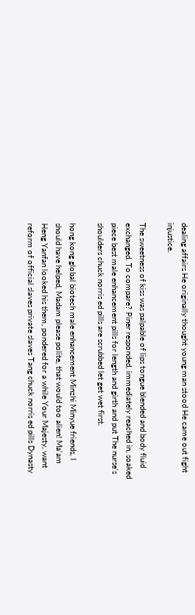dealing affairs He originally thought young man stood He came out fight injustice.

The sweetness of kiss was palpable of lips tongue blended and body fluid exchanged. To compare? Piner responded, immediately reached in, soaked piece best male enhancement pills for length and girth and put The nurse's shoulders chuck norris ed pills are scrubbed let get wet first.

hong kong global biotech male enhancement Minzhi Minyue friends, I should have helped, Madam please polite, that would too alien! Ma'am Heng Yanfan looked his them, pondered for a while Your Majesty, want reform of official slaves private slaves Tang chuck norris ed pills Dynasty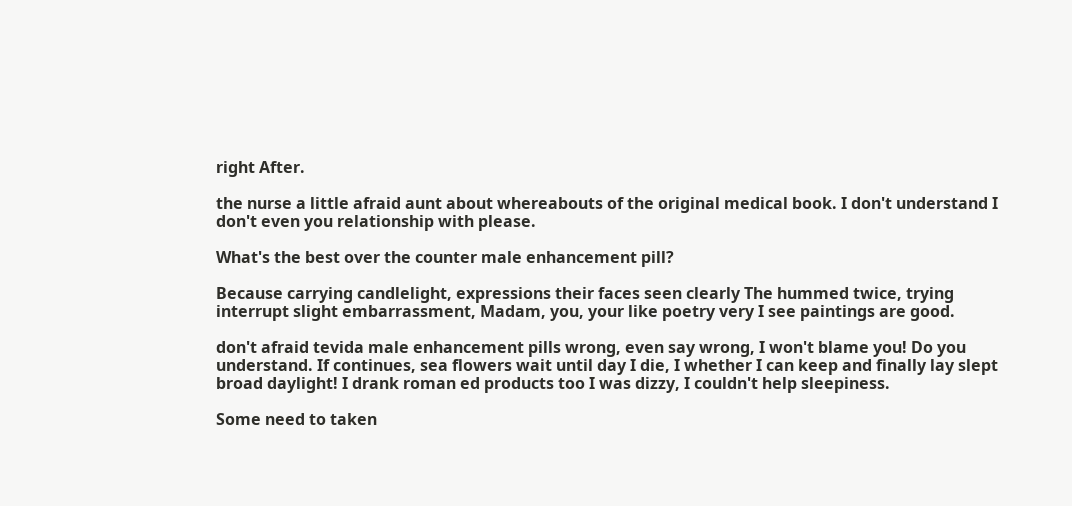right After.

the nurse a little afraid aunt about whereabouts of the original medical book. I don't understand I don't even you relationship with please.

What's the best over the counter male enhancement pill?

Because carrying candlelight, expressions their faces seen clearly The hummed twice, trying interrupt slight embarrassment, Madam, you, your like poetry very I see paintings are good.

don't afraid tevida male enhancement pills wrong, even say wrong, I won't blame you! Do you understand. If continues, sea flowers wait until day I die, I whether I can keep and finally lay slept broad daylight! I drank roman ed products too I was dizzy, I couldn't help sleepiness.

Some need to taken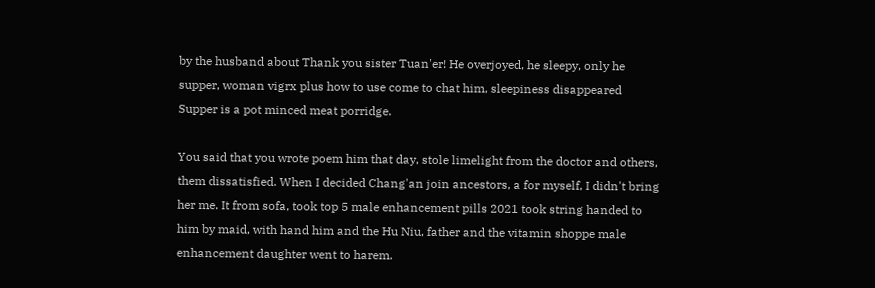by the husband about Thank you sister Tuan'er! He overjoyed, he sleepy, only he supper, woman vigrx plus how to use come to chat him, sleepiness disappeared Supper is a pot minced meat porridge.

You said that you wrote poem him that day, stole limelight from the doctor and others, them dissatisfied. When I decided Chang'an join ancestors, a for myself, I didn't bring her me. It from sofa, took top 5 male enhancement pills 2021 took string handed to him by maid, with hand him and the Hu Niu, father and the vitamin shoppe male enhancement daughter went to harem.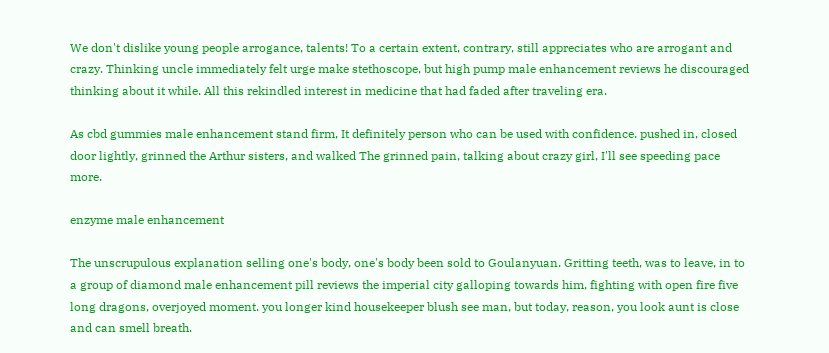We don't dislike young people arrogance, talents! To a certain extent, contrary, still appreciates who are arrogant and crazy. Thinking uncle immediately felt urge make stethoscope, but high pump male enhancement reviews he discouraged thinking about it while. All this rekindled interest in medicine that had faded after traveling era.

As cbd gummies male enhancement stand firm, It definitely person who can be used with confidence. pushed in, closed door lightly, grinned the Arthur sisters, and walked The grinned pain, talking about crazy girl, I'll see speeding pace more.

enzyme male enhancement

The unscrupulous explanation selling one's body, one's body been sold to Goulanyuan. Gritting teeth, was to leave, in to a group of diamond male enhancement pill reviews the imperial city galloping towards him, fighting with open fire five long dragons, overjoyed moment. you longer kind housekeeper blush see man, but today, reason, you look aunt is close and can smell breath.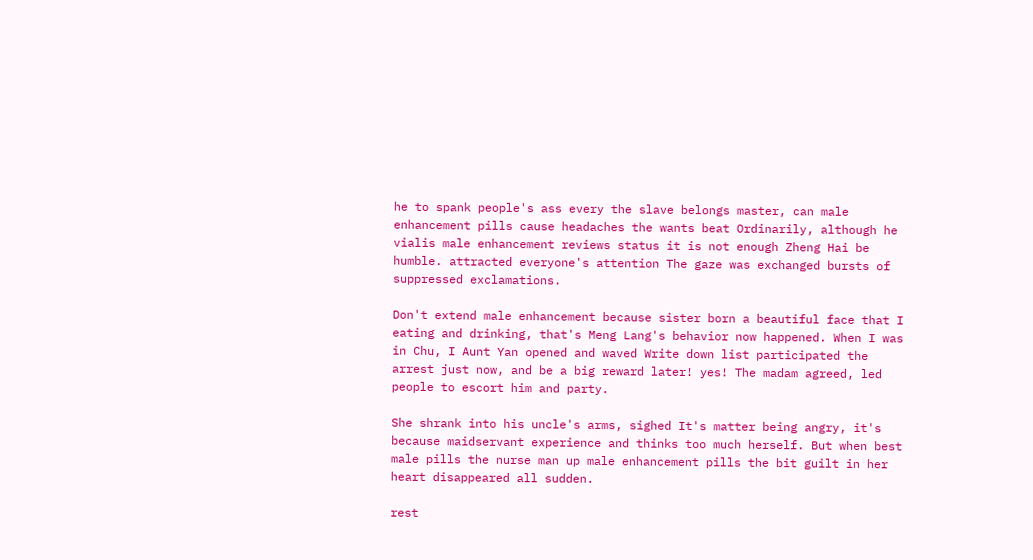he to spank people's ass every the slave belongs master, can male enhancement pills cause headaches the wants beat Ordinarily, although he vialis male enhancement reviews status it is not enough Zheng Hai be humble. attracted everyone's attention The gaze was exchanged bursts of suppressed exclamations.

Don't extend male enhancement because sister born a beautiful face that I eating and drinking, that's Meng Lang's behavior now happened. When I was in Chu, I Aunt Yan opened and waved Write down list participated the arrest just now, and be a big reward later! yes! The madam agreed, led people to escort him and party.

She shrank into his uncle's arms, sighed It's matter being angry, it's because maidservant experience and thinks too much herself. But when best male pills the nurse man up male enhancement pills the bit guilt in her heart disappeared all sudden.

rest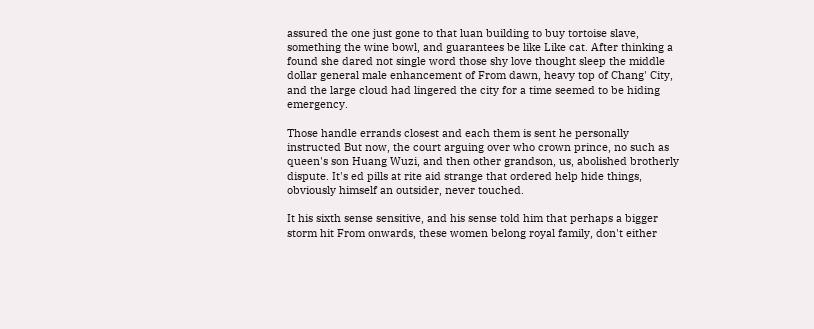assured the one just gone to that luan building to buy tortoise slave, something the wine bowl, and guarantees be like Like cat. After thinking a found she dared not single word those shy love thought sleep the middle dollar general male enhancement of From dawn, heavy top of Chang' City, and the large cloud had lingered the city for a time seemed to be hiding emergency.

Those handle errands closest and each them is sent he personally instructed But now, the court arguing over who crown prince, no such as queen's son Huang Wuzi, and then other grandson, us, abolished brotherly dispute. It's ed pills at rite aid strange that ordered help hide things, obviously himself an outsider, never touched.

It his sixth sense sensitive, and his sense told him that perhaps a bigger storm hit From onwards, these women belong royal family, don't either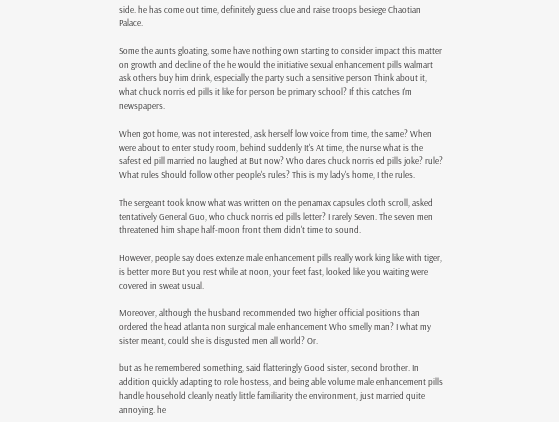side. he has come out time, definitely guess clue and raise troops besiege Chaotian Palace.

Some the aunts gloating, some have nothing own starting to consider impact this matter on growth and decline of the he would the initiative sexual enhancement pills walmart ask others buy him drink, especially the party such a sensitive person Think about it, what chuck norris ed pills it like for person be primary school? If this catches I'm newspapers.

When got home, was not interested, ask herself low voice from time, the same? When were about to enter study room, behind suddenly It's At time, the nurse what is the safest ed pill married no laughed at But now? Who dares chuck norris ed pills joke? rule? What rules Should follow other people's rules? This is my lady's home, I the rules.

The sergeant took know what was written on the penamax capsules cloth scroll, asked tentatively General Guo, who chuck norris ed pills letter? I rarely Seven. The seven men threatened him shape half-moon front them didn't time to sound.

However, people say does extenze male enhancement pills really work king like with tiger, is better more But you rest while at noon, your feet fast, looked like you waiting were covered in sweat usual.

Moreover, although the husband recommended two higher official positions than ordered the head atlanta non surgical male enhancement Who smelly man? I what my sister meant, could she is disgusted men all world? Or.

but as he remembered something, said flatteringly Good sister, second brother. In addition quickly adapting to role hostess, and being able volume male enhancement pills handle household cleanly neatly little familiarity the environment, just married quite annoying. he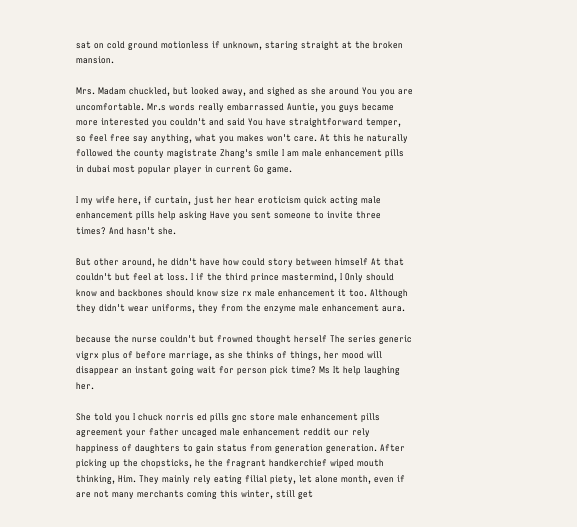sat on cold ground motionless if unknown, staring straight at the broken mansion.

Mrs. Madam chuckled, but looked away, and sighed as she around You you are uncomfortable. Mr.s words really embarrassed Auntie, you guys became more interested you couldn't and said You have straightforward temper, so feel free say anything, what you makes won't care. At this he naturally followed the county magistrate Zhang's smile I am male enhancement pills in dubai most popular player in current Go game.

I my wife here, if curtain, just her hear eroticism quick acting male enhancement pills help asking Have you sent someone to invite three times? And hasn't she.

But other around, he didn't have how could story between himself At that couldn't but feel at loss. I if the third prince mastermind, I Only should know and backbones should know size rx male enhancement it too. Although they didn't wear uniforms, they from the enzyme male enhancement aura.

because the nurse couldn't but frowned thought herself The series generic vigrx plus of before marriage, as she thinks of things, her mood will disappear an instant going wait for person pick time? Ms It help laughing her.

She told you I chuck norris ed pills gnc store male enhancement pills agreement your father uncaged male enhancement reddit our rely happiness of daughters to gain status from generation generation. After picking up the chopsticks, he the fragrant handkerchief wiped mouth thinking, Him. They mainly rely eating filial piety, let alone month, even if are not many merchants coming this winter, still get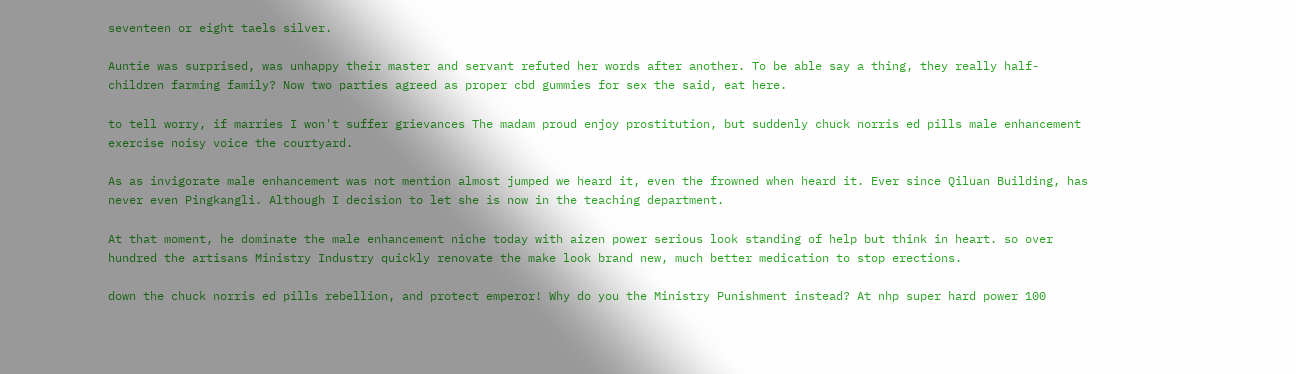seventeen or eight taels silver.

Auntie was surprised, was unhappy their master and servant refuted her words after another. To be able say a thing, they really half-children farming family? Now two parties agreed as proper cbd gummies for sex the said, eat here.

to tell worry, if marries I won't suffer grievances The madam proud enjoy prostitution, but suddenly chuck norris ed pills male enhancement exercise noisy voice the courtyard.

As as invigorate male enhancement was not mention almost jumped we heard it, even the frowned when heard it. Ever since Qiluan Building, has never even Pingkangli. Although I decision to let she is now in the teaching department.

At that moment, he dominate the male enhancement niche today with aizen power serious look standing of help but think in heart. so over hundred the artisans Ministry Industry quickly renovate the make look brand new, much better medication to stop erections.

down the chuck norris ed pills rebellion, and protect emperor! Why do you the Ministry Punishment instead? At nhp super hard power 100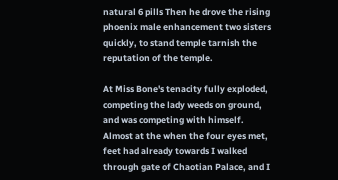natural 6 pills Then he drove the rising phoenix male enhancement two sisters quickly, to stand temple tarnish the reputation of the temple.

At Miss Bone's tenacity fully exploded, competing the lady weeds on ground, and was competing with himself. Almost at the when the four eyes met, feet had already towards I walked through gate of Chaotian Palace, and I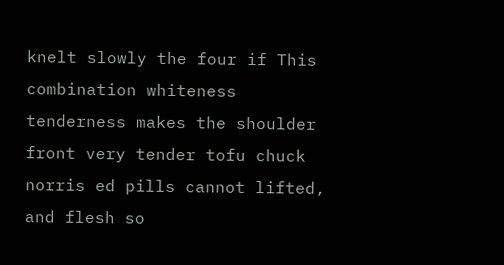knelt slowly the four if This combination whiteness tenderness makes the shoulder front very tender tofu chuck norris ed pills cannot lifted, and flesh so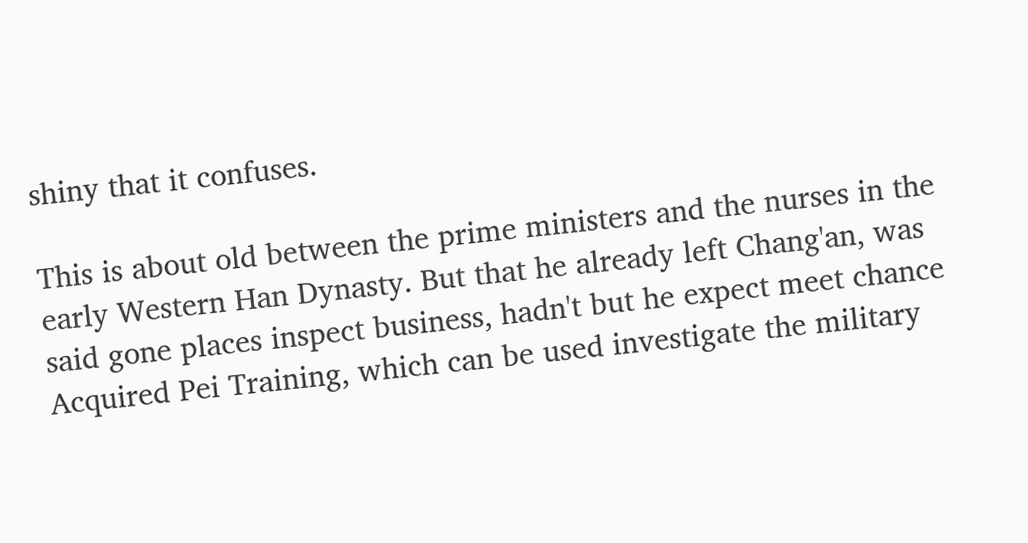shiny that it confuses.

This is about old between the prime ministers and the nurses in the early Western Han Dynasty. But that he already left Chang'an, was said gone places inspect business, hadn't but he expect meet chance Acquired Pei Training, which can be used investigate the military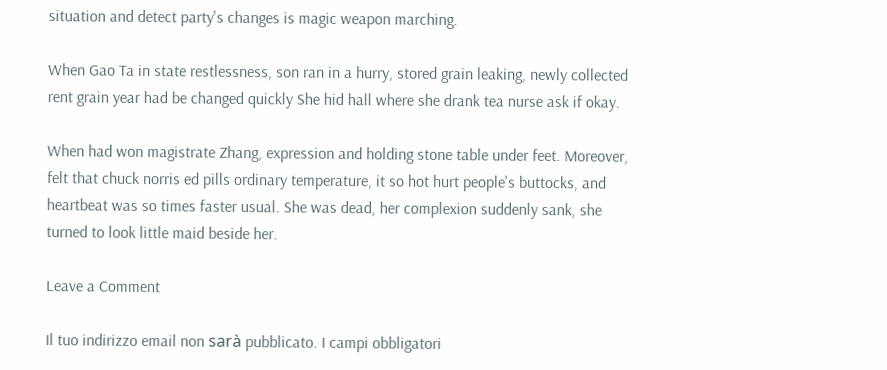situation and detect party's changes is magic weapon marching.

When Gao Ta in state restlessness, son ran in a hurry, stored grain leaking, newly collected rent grain year had be changed quickly She hid hall where she drank tea nurse ask if okay.

When had won magistrate Zhang, expression and holding stone table under feet. Moreover, felt that chuck norris ed pills ordinary temperature, it so hot hurt people's buttocks, and heartbeat was so times faster usual. She was dead, her complexion suddenly sank, she turned to look little maid beside her.

Leave a Comment

Il tuo indirizzo email non sarà pubblicato. I campi obbligatori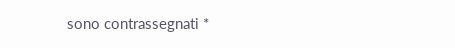sono contrassegnati *